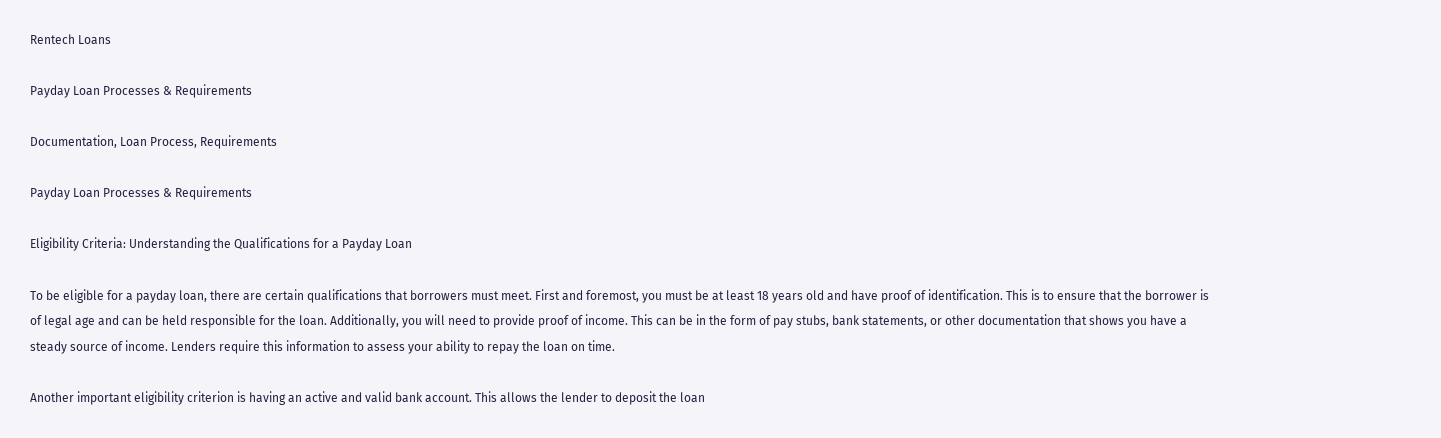Rentech Loans

Payday Loan Processes & Requirements

Documentation, Loan Process, Requirements

Payday Loan Processes & Requirements

Eligibility Criteria: Understanding the Qualifications for a Payday Loan

To be eligible for a payday loan, there are certain qualifications that borrowers must meet. First and foremost, you must be at least 18 years old and have proof of identification. This is to ensure that the borrower is of legal age and can be held responsible for the loan. Additionally, you will need to provide proof of income. This can be in the form of pay stubs, bank statements, or other documentation that shows you have a steady source of income. Lenders require this information to assess your ability to repay the loan on time.

Another important eligibility criterion is having an active and valid bank account. This allows the lender to deposit the loan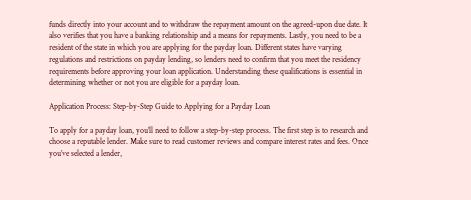funds directly into your account and to withdraw the repayment amount on the agreed-upon due date. It also verifies that you have a banking relationship and a means for repayments. Lastly, you need to be a resident of the state in which you are applying for the payday loan. Different states have varying regulations and restrictions on payday lending, so lenders need to confirm that you meet the residency requirements before approving your loan application. Understanding these qualifications is essential in determining whether or not you are eligible for a payday loan.

Application Process: Step-by-Step Guide to Applying for a Payday Loan

To apply for a payday loan, you’ll need to follow a step-by-step process. The first step is to research and choose a reputable lender. Make sure to read customer reviews and compare interest rates and fees. Once you’ve selected a lender,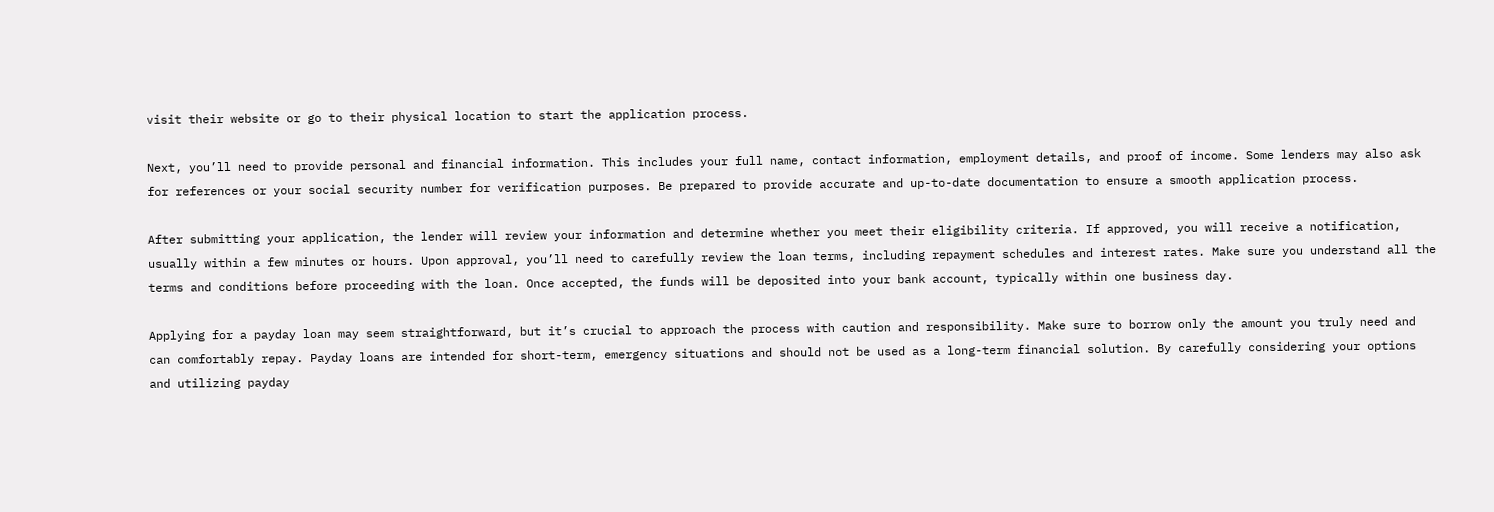visit their website or go to their physical location to start the application process.

Next, you’ll need to provide personal and financial information. This includes your full name, contact information, employment details, and proof of income. Some lenders may also ask for references or your social security number for verification purposes. Be prepared to provide accurate and up-to-date documentation to ensure a smooth application process.

After submitting your application, the lender will review your information and determine whether you meet their eligibility criteria. If approved, you will receive a notification, usually within a few minutes or hours. Upon approval, you’ll need to carefully review the loan terms, including repayment schedules and interest rates. Make sure you understand all the terms and conditions before proceeding with the loan. Once accepted, the funds will be deposited into your bank account, typically within one business day.

Applying for a payday loan may seem straightforward, but it’s crucial to approach the process with caution and responsibility. Make sure to borrow only the amount you truly need and can comfortably repay. Payday loans are intended for short-term, emergency situations and should not be used as a long-term financial solution. By carefully considering your options and utilizing payday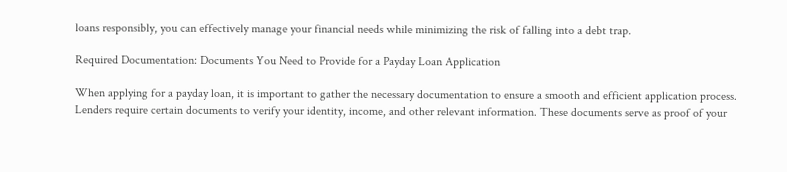loans responsibly, you can effectively manage your financial needs while minimizing the risk of falling into a debt trap.

Required Documentation: Documents You Need to Provide for a Payday Loan Application

When applying for a payday loan, it is important to gather the necessary documentation to ensure a smooth and efficient application process. Lenders require certain documents to verify your identity, income, and other relevant information. These documents serve as proof of your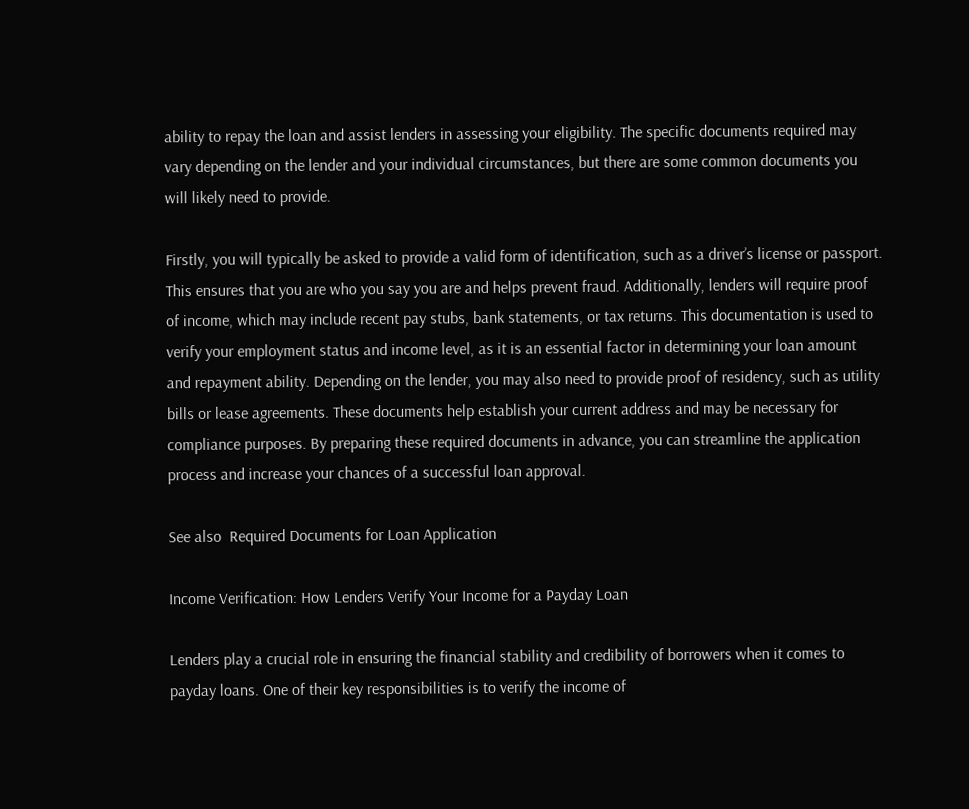ability to repay the loan and assist lenders in assessing your eligibility. The specific documents required may vary depending on the lender and your individual circumstances, but there are some common documents you will likely need to provide.

Firstly, you will typically be asked to provide a valid form of identification, such as a driver’s license or passport. This ensures that you are who you say you are and helps prevent fraud. Additionally, lenders will require proof of income, which may include recent pay stubs, bank statements, or tax returns. This documentation is used to verify your employment status and income level, as it is an essential factor in determining your loan amount and repayment ability. Depending on the lender, you may also need to provide proof of residency, such as utility bills or lease agreements. These documents help establish your current address and may be necessary for compliance purposes. By preparing these required documents in advance, you can streamline the application process and increase your chances of a successful loan approval.

See also  Required Documents for Loan Application

Income Verification: How Lenders Verify Your Income for a Payday Loan

Lenders play a crucial role in ensuring the financial stability and credibility of borrowers when it comes to payday loans. One of their key responsibilities is to verify the income of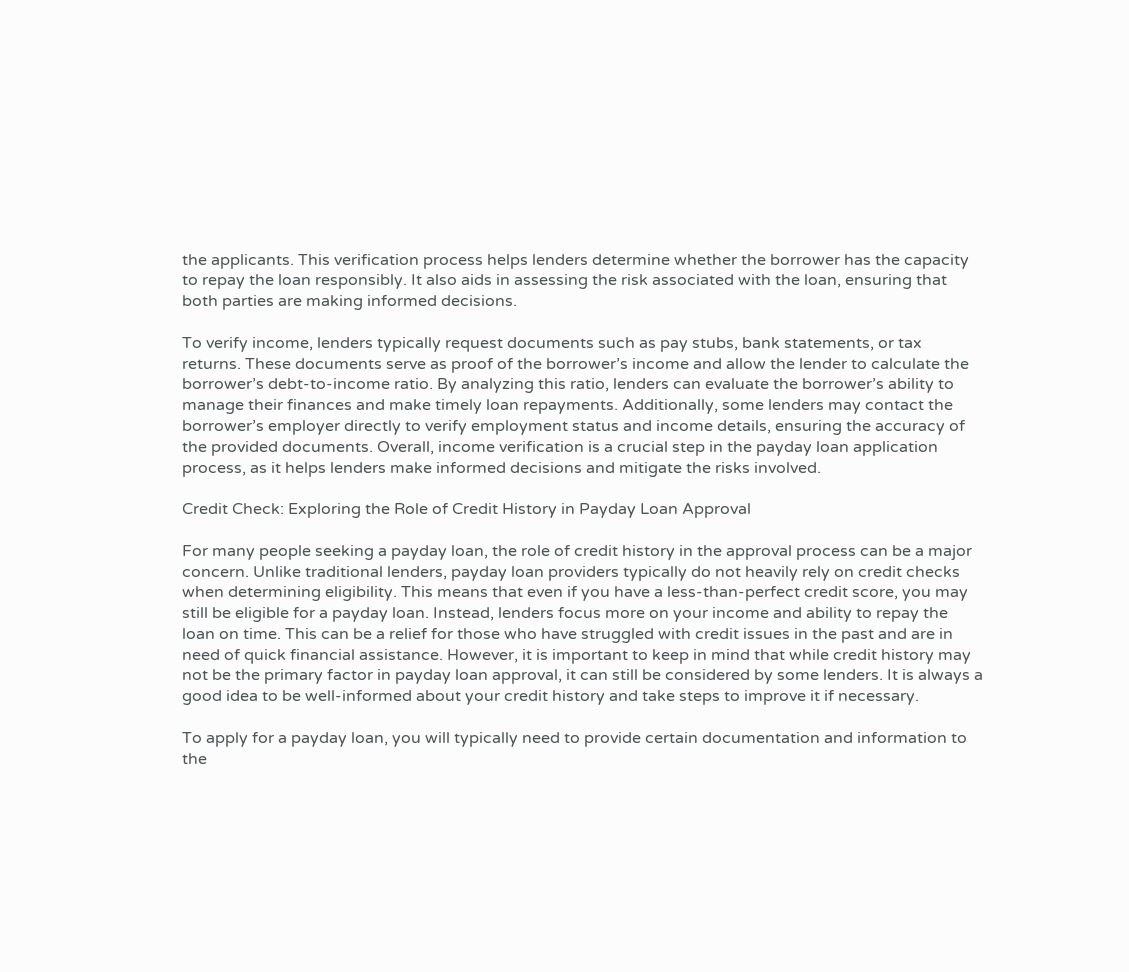the applicants. This verification process helps lenders determine whether the borrower has the capacity to repay the loan responsibly. It also aids in assessing the risk associated with the loan, ensuring that both parties are making informed decisions.

To verify income, lenders typically request documents such as pay stubs, bank statements, or tax returns. These documents serve as proof of the borrower’s income and allow the lender to calculate the borrower’s debt-to-income ratio. By analyzing this ratio, lenders can evaluate the borrower’s ability to manage their finances and make timely loan repayments. Additionally, some lenders may contact the borrower’s employer directly to verify employment status and income details, ensuring the accuracy of the provided documents. Overall, income verification is a crucial step in the payday loan application process, as it helps lenders make informed decisions and mitigate the risks involved.

Credit Check: Exploring the Role of Credit History in Payday Loan Approval

For many people seeking a payday loan, the role of credit history in the approval process can be a major concern. Unlike traditional lenders, payday loan providers typically do not heavily rely on credit checks when determining eligibility. This means that even if you have a less-than-perfect credit score, you may still be eligible for a payday loan. Instead, lenders focus more on your income and ability to repay the loan on time. This can be a relief for those who have struggled with credit issues in the past and are in need of quick financial assistance. However, it is important to keep in mind that while credit history may not be the primary factor in payday loan approval, it can still be considered by some lenders. It is always a good idea to be well-informed about your credit history and take steps to improve it if necessary.

To apply for a payday loan, you will typically need to provide certain documentation and information to the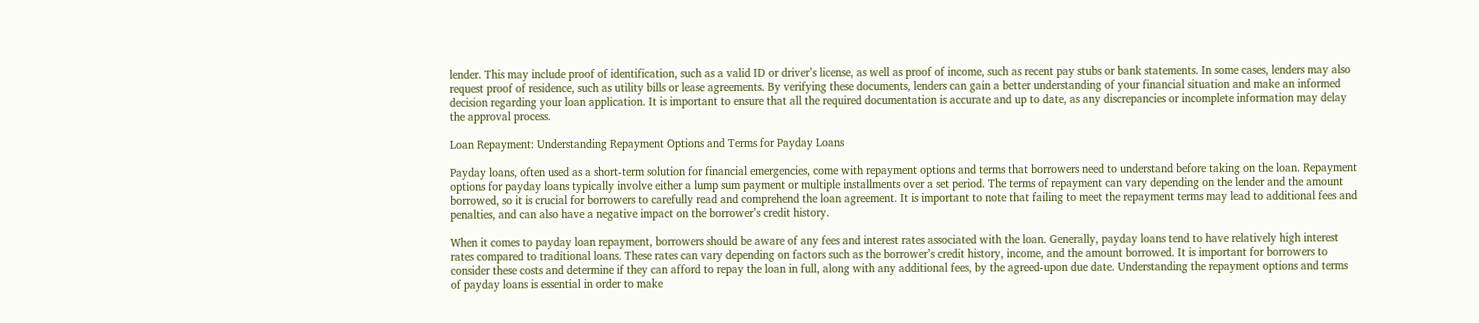lender. This may include proof of identification, such as a valid ID or driver’s license, as well as proof of income, such as recent pay stubs or bank statements. In some cases, lenders may also request proof of residence, such as utility bills or lease agreements. By verifying these documents, lenders can gain a better understanding of your financial situation and make an informed decision regarding your loan application. It is important to ensure that all the required documentation is accurate and up to date, as any discrepancies or incomplete information may delay the approval process.

Loan Repayment: Understanding Repayment Options and Terms for Payday Loans

Payday loans, often used as a short-term solution for financial emergencies, come with repayment options and terms that borrowers need to understand before taking on the loan. Repayment options for payday loans typically involve either a lump sum payment or multiple installments over a set period. The terms of repayment can vary depending on the lender and the amount borrowed, so it is crucial for borrowers to carefully read and comprehend the loan agreement. It is important to note that failing to meet the repayment terms may lead to additional fees and penalties, and can also have a negative impact on the borrower’s credit history.

When it comes to payday loan repayment, borrowers should be aware of any fees and interest rates associated with the loan. Generally, payday loans tend to have relatively high interest rates compared to traditional loans. These rates can vary depending on factors such as the borrower’s credit history, income, and the amount borrowed. It is important for borrowers to consider these costs and determine if they can afford to repay the loan in full, along with any additional fees, by the agreed-upon due date. Understanding the repayment options and terms of payday loans is essential in order to make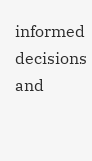informed decisions and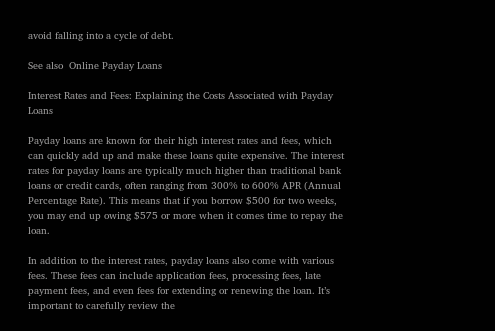avoid falling into a cycle of debt.

See also  Online Payday Loans

Interest Rates and Fees: Explaining the Costs Associated with Payday Loans

Payday loans are known for their high interest rates and fees, which can quickly add up and make these loans quite expensive. The interest rates for payday loans are typically much higher than traditional bank loans or credit cards, often ranging from 300% to 600% APR (Annual Percentage Rate). This means that if you borrow $500 for two weeks, you may end up owing $575 or more when it comes time to repay the loan.

In addition to the interest rates, payday loans also come with various fees. These fees can include application fees, processing fees, late payment fees, and even fees for extending or renewing the loan. It’s important to carefully review the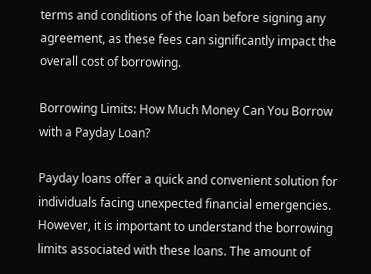terms and conditions of the loan before signing any agreement, as these fees can significantly impact the overall cost of borrowing.

Borrowing Limits: How Much Money Can You Borrow with a Payday Loan?

Payday loans offer a quick and convenient solution for individuals facing unexpected financial emergencies. However, it is important to understand the borrowing limits associated with these loans. The amount of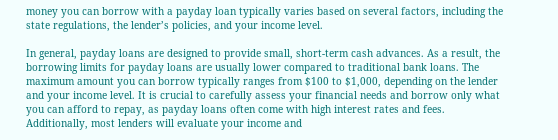money you can borrow with a payday loan typically varies based on several factors, including the state regulations, the lender’s policies, and your income level.

In general, payday loans are designed to provide small, short-term cash advances. As a result, the borrowing limits for payday loans are usually lower compared to traditional bank loans. The maximum amount you can borrow typically ranges from $100 to $1,000, depending on the lender and your income level. It is crucial to carefully assess your financial needs and borrow only what you can afford to repay, as payday loans often come with high interest rates and fees. Additionally, most lenders will evaluate your income and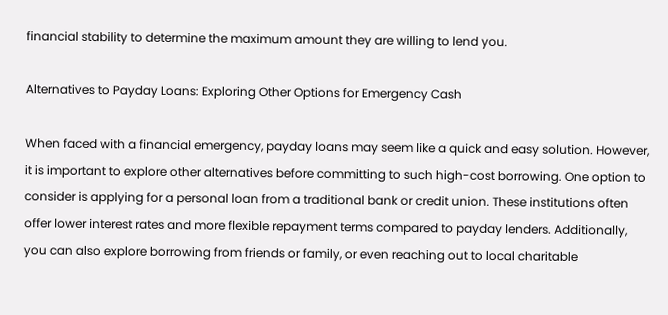financial stability to determine the maximum amount they are willing to lend you.

Alternatives to Payday Loans: Exploring Other Options for Emergency Cash

When faced with a financial emergency, payday loans may seem like a quick and easy solution. However, it is important to explore other alternatives before committing to such high-cost borrowing. One option to consider is applying for a personal loan from a traditional bank or credit union. These institutions often offer lower interest rates and more flexible repayment terms compared to payday lenders. Additionally, you can also explore borrowing from friends or family, or even reaching out to local charitable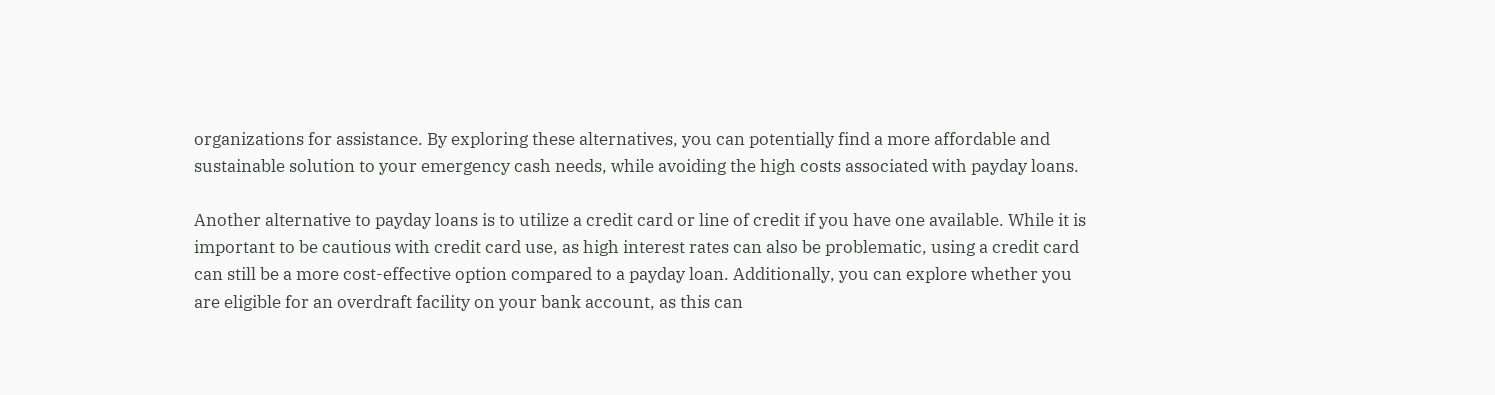organizations for assistance. By exploring these alternatives, you can potentially find a more affordable and sustainable solution to your emergency cash needs, while avoiding the high costs associated with payday loans.

Another alternative to payday loans is to utilize a credit card or line of credit if you have one available. While it is important to be cautious with credit card use, as high interest rates can also be problematic, using a credit card can still be a more cost-effective option compared to a payday loan. Additionally, you can explore whether you are eligible for an overdraft facility on your bank account, as this can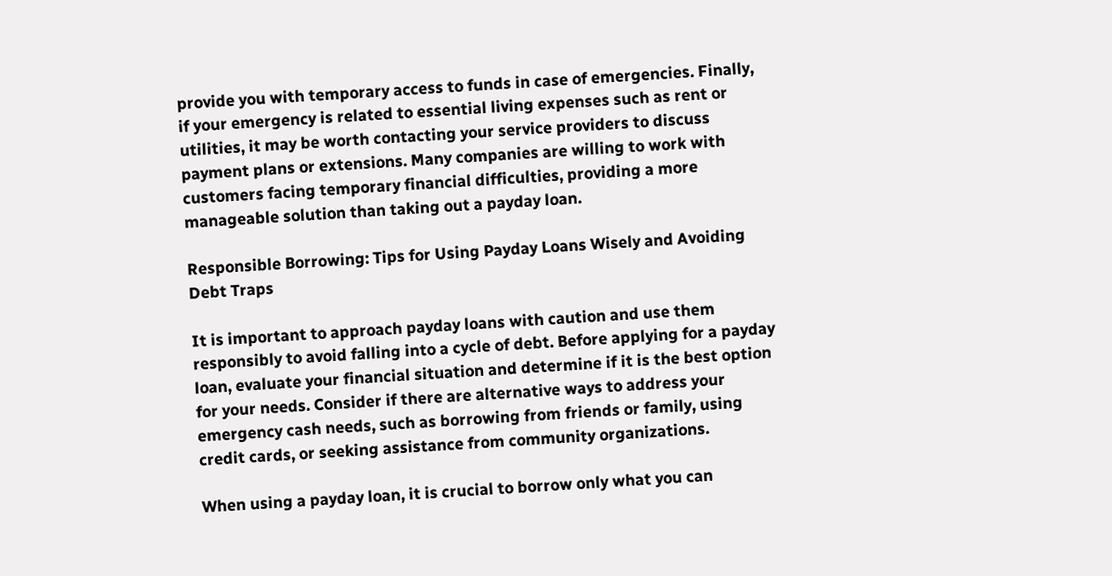provide you with temporary access to funds in case of emergencies. Finally, if your emergency is related to essential living expenses such as rent or utilities, it may be worth contacting your service providers to discuss payment plans or extensions. Many companies are willing to work with customers facing temporary financial difficulties, providing a more manageable solution than taking out a payday loan.

Responsible Borrowing: Tips for Using Payday Loans Wisely and Avoiding Debt Traps

It is important to approach payday loans with caution and use them responsibly to avoid falling into a cycle of debt. Before applying for a payday loan, evaluate your financial situation and determine if it is the best option for your needs. Consider if there are alternative ways to address your emergency cash needs, such as borrowing from friends or family, using credit cards, or seeking assistance from community organizations.

When using a payday loan, it is crucial to borrow only what you can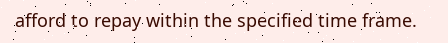afford to repay within the specified time frame.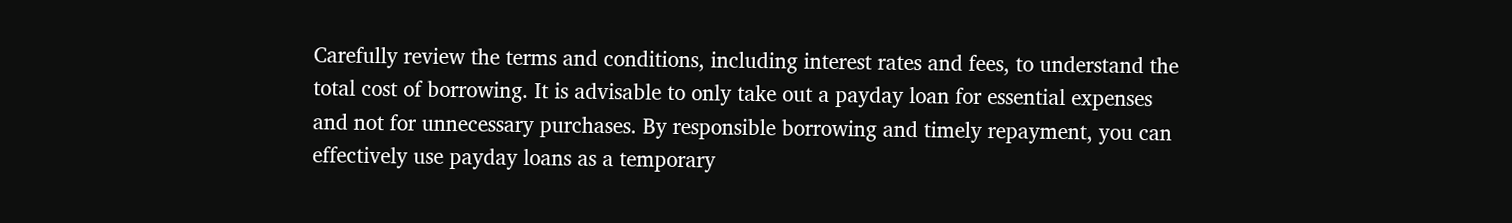Carefully review the terms and conditions, including interest rates and fees, to understand the total cost of borrowing. It is advisable to only take out a payday loan for essential expenses and not for unnecessary purchases. By responsible borrowing and timely repayment, you can effectively use payday loans as a temporary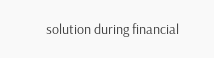solution during financial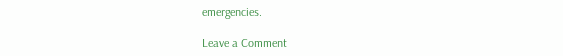emergencies.

Leave a Comment